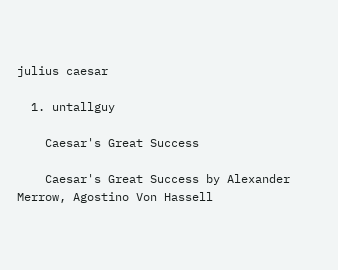julius caesar

  1. untallguy

    Caesar's Great Success

    Caesar's Great Success by Alexander Merrow, Agostino Von Hassell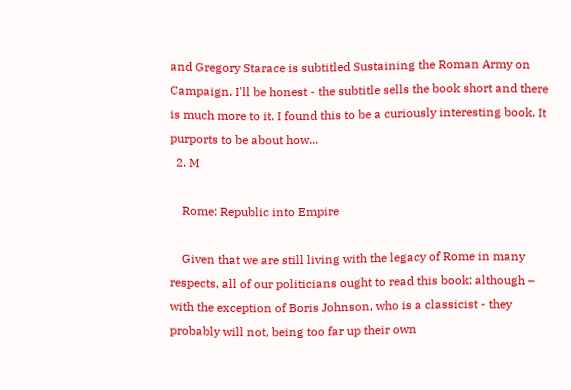and Gregory Starace is subtitled Sustaining the Roman Army on Campaign. I'll be honest - the subtitle sells the book short and there is much more to it. I found this to be a curiously interesting book. It purports to be about how...
  2. M

    Rome: Republic into Empire

    Given that we are still living with the legacy of Rome in many respects, all of our politicians ought to read this book; although – with the exception of Boris Johnson, who is a classicist - they probably will not, being too far up their own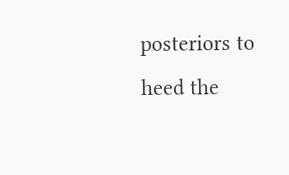posteriors to heed the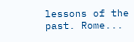lessons of the past. Rome...